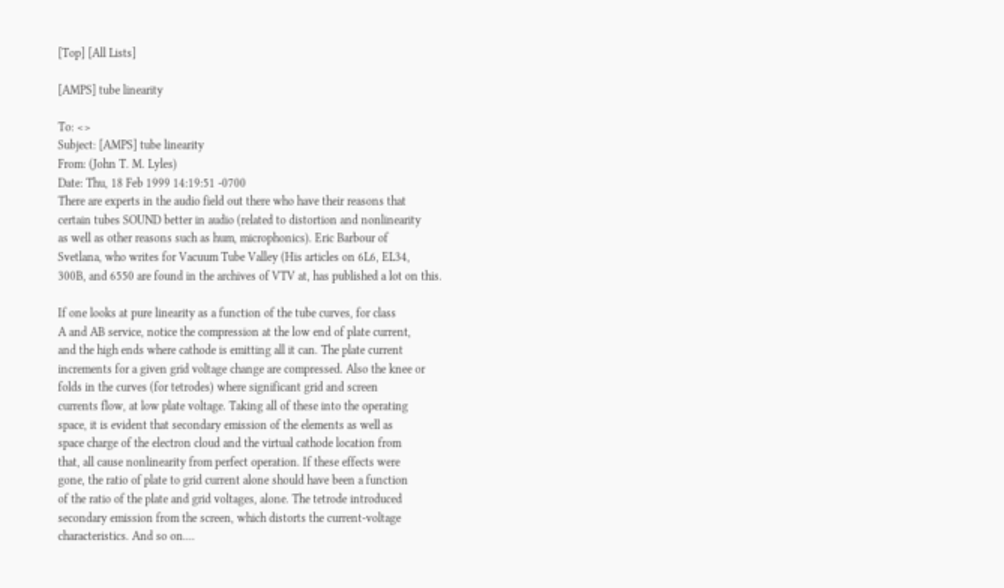[Top] [All Lists]

[AMPS] tube linearity

To: <>
Subject: [AMPS] tube linearity
From: (John T. M. Lyles)
Date: Thu, 18 Feb 1999 14:19:51 -0700
There are experts in the audio field out there who have their reasons that
certain tubes SOUND better in audio (related to distortion and nonlinearity
as well as other reasons such as hum, microphonics). Eric Barbour of
Svetlana, who writes for Vacuum Tube Valley (His articles on 6L6, EL34,
300B, and 6550 are found in the archives of VTV at, has published a lot on this.

If one looks at pure linearity as a function of the tube curves, for class
A and AB service, notice the compression at the low end of plate current,
and the high ends where cathode is emitting all it can. The plate current
increments for a given grid voltage change are compressed. Also the knee or
folds in the curves (for tetrodes) where significant grid and screen
currents flow, at low plate voltage. Taking all of these into the operating
space, it is evident that secondary emission of the elements as well as
space charge of the electron cloud and the virtual cathode location from
that, all cause nonlinearity from perfect operation. If these effects were
gone, the ratio of plate to grid current alone should have been a function
of the ratio of the plate and grid voltages, alone. The tetrode introduced
secondary emission from the screen, which distorts the current-voltage
characteristics. And so on....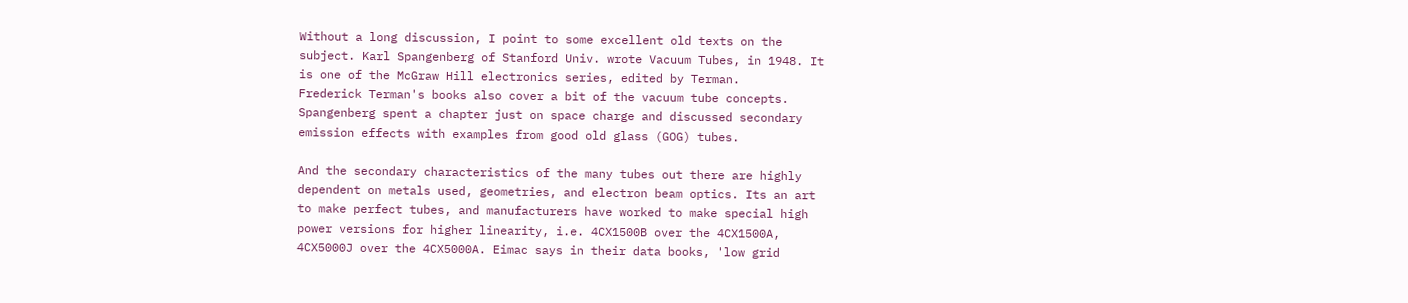Without a long discussion, I point to some excellent old texts on the
subject. Karl Spangenberg of Stanford Univ. wrote Vacuum Tubes, in 1948. It
is one of the McGraw Hill electronics series, edited by Terman.
Frederick Terman's books also cover a bit of the vacuum tube concepts.
Spangenberg spent a chapter just on space charge and discussed secondary
emission effects with examples from good old glass (GOG) tubes.

And the secondary characteristics of the many tubes out there are highly
dependent on metals used, geometries, and electron beam optics. Its an art
to make perfect tubes, and manufacturers have worked to make special high
power versions for higher linearity, i.e. 4CX1500B over the 4CX1500A,
4CX5000J over the 4CX5000A. Eimac says in their data books, 'low grid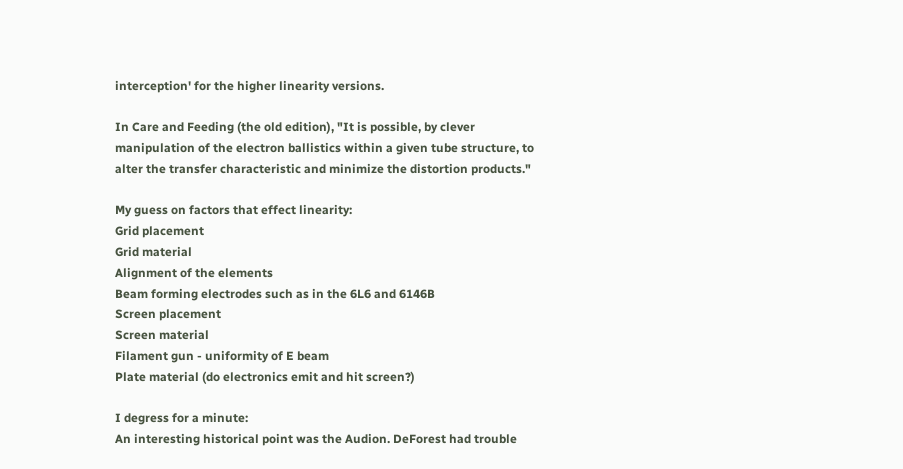interception' for the higher linearity versions.

In Care and Feeding (the old edition), "It is possible, by clever
manipulation of the electron ballistics within a given tube structure, to
alter the transfer characteristic and minimize the distortion products."

My guess on factors that effect linearity:
Grid placement
Grid material
Alignment of the elements
Beam forming electrodes such as in the 6L6 and 6146B
Screen placement
Screen material
Filament gun - uniformity of E beam
Plate material (do electronics emit and hit screen?)

I degress for a minute:
An interesting historical point was the Audion. DeForest had trouble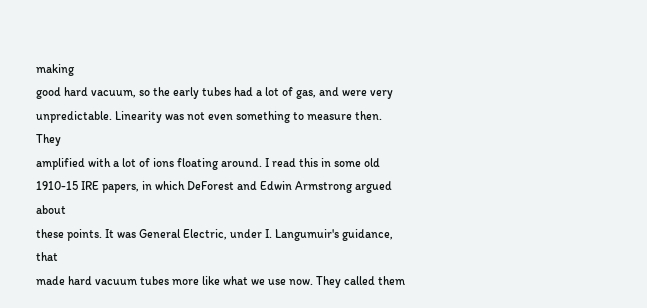making
good hard vacuum, so the early tubes had a lot of gas, and were very
unpredictable. Linearity was not even something to measure then. They
amplified with a lot of ions floating around. I read this in some old
1910-15 IRE papers, in which DeForest and Edwin Armstrong argued about
these points. It was General Electric, under I. Langumuir's guidance, that
made hard vacuum tubes more like what we use now. They called them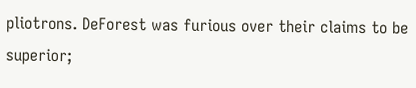pliotrons. DeForest was furious over their claims to be superior;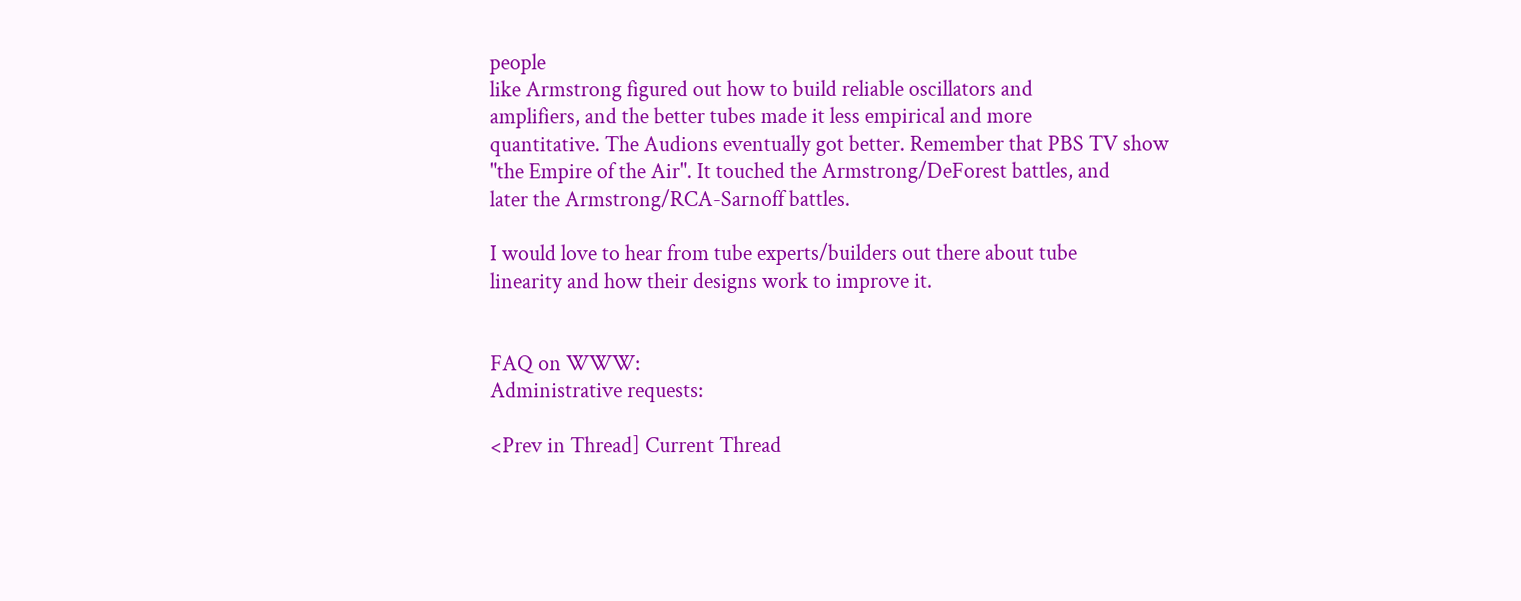people
like Armstrong figured out how to build reliable oscillators and
amplifiers, and the better tubes made it less empirical and more
quantitative. The Audions eventually got better. Remember that PBS TV show
"the Empire of the Air". It touched the Armstrong/DeForest battles, and
later the Armstrong/RCA-Sarnoff battles.

I would love to hear from tube experts/builders out there about tube
linearity and how their designs work to improve it.


FAQ on WWW:
Administrative requests:

<Prev in Thread] Current Thread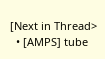[Next in Thread>
  • [AMPS] tube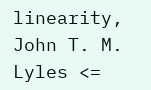linearity, John T. M. Lyles <=